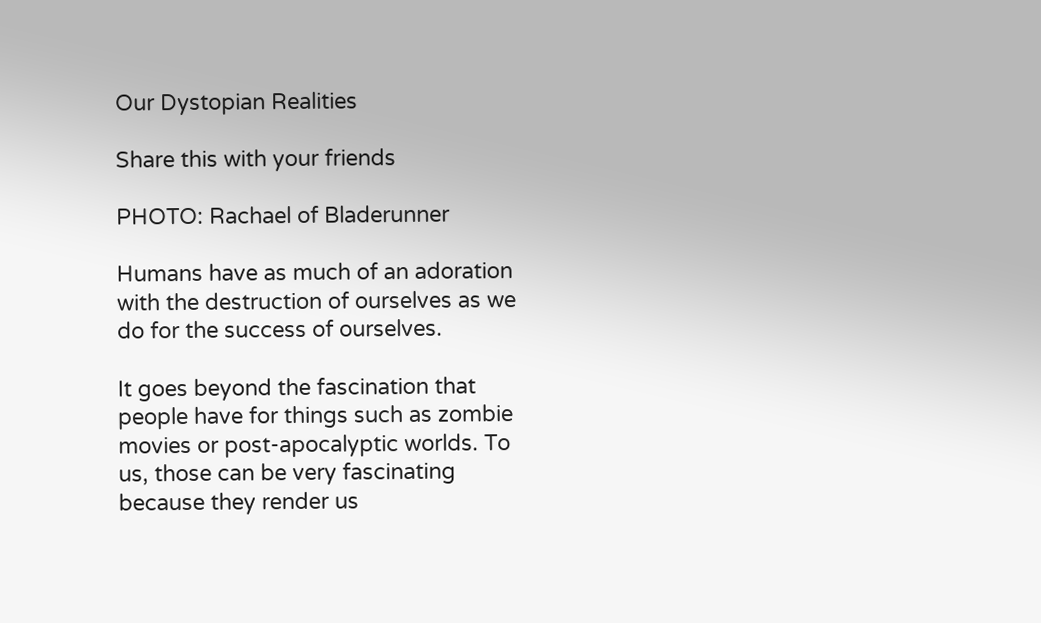Our Dystopian Realities

Share this with your friends

PHOTO: Rachael of Bladerunner

Humans have as much of an adoration with the destruction of ourselves as we do for the success of ourselves.

It goes beyond the fascination that people have for things such as zombie movies or post-apocalyptic worlds. To us, those can be very fascinating because they render us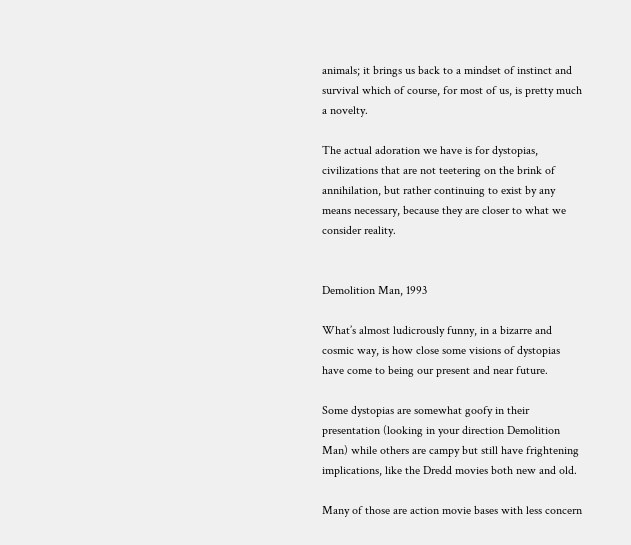animals; it brings us back to a mindset of instinct and survival which of course, for most of us, is pretty much a novelty.

The actual adoration we have is for dystopias, civilizations that are not teetering on the brink of annihilation, but rather continuing to exist by any means necessary, because they are closer to what we consider reality.


Demolition Man, 1993

What’s almost ludicrously funny, in a bizarre and cosmic way, is how close some visions of dystopias have come to being our present and near future.

Some dystopias are somewhat goofy in their presentation (looking in your direction Demolition Man) while others are campy but still have frightening implications, like the Dredd movies both new and old.

Many of those are action movie bases with less concern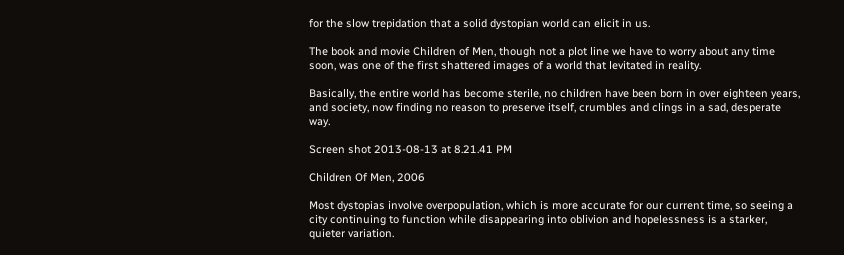for the slow trepidation that a solid dystopian world can elicit in us.

The book and movie Children of Men, though not a plot line we have to worry about any time soon, was one of the first shattered images of a world that levitated in reality.

Basically, the entire world has become sterile, no children have been born in over eighteen years, and society, now finding no reason to preserve itself, crumbles and clings in a sad, desperate way.

Screen shot 2013-08-13 at 8.21.41 PM

Children Of Men, 2006

Most dystopias involve overpopulation, which is more accurate for our current time, so seeing a city continuing to function while disappearing into oblivion and hopelessness is a starker, quieter variation.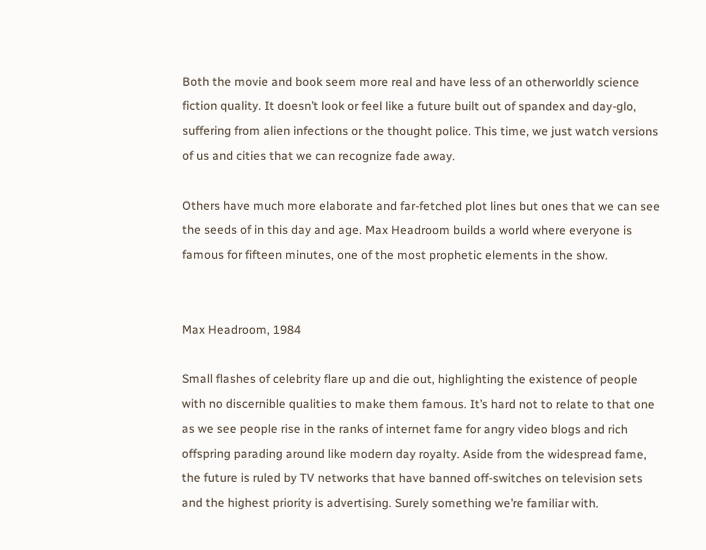Both the movie and book seem more real and have less of an otherworldly science fiction quality. It doesn’t look or feel like a future built out of spandex and day-glo, suffering from alien infections or the thought police. This time, we just watch versions of us and cities that we can recognize fade away.

Others have much more elaborate and far-fetched plot lines but ones that we can see the seeds of in this day and age. Max Headroom builds a world where everyone is famous for fifteen minutes, one of the most prophetic elements in the show.


Max Headroom, 1984

Small flashes of celebrity flare up and die out, highlighting the existence of people with no discernible qualities to make them famous. It’s hard not to relate to that one as we see people rise in the ranks of internet fame for angry video blogs and rich offspring parading around like modern day royalty. Aside from the widespread fame, the future is ruled by TV networks that have banned off-switches on television sets and the highest priority is advertising. Surely something we’re familiar with.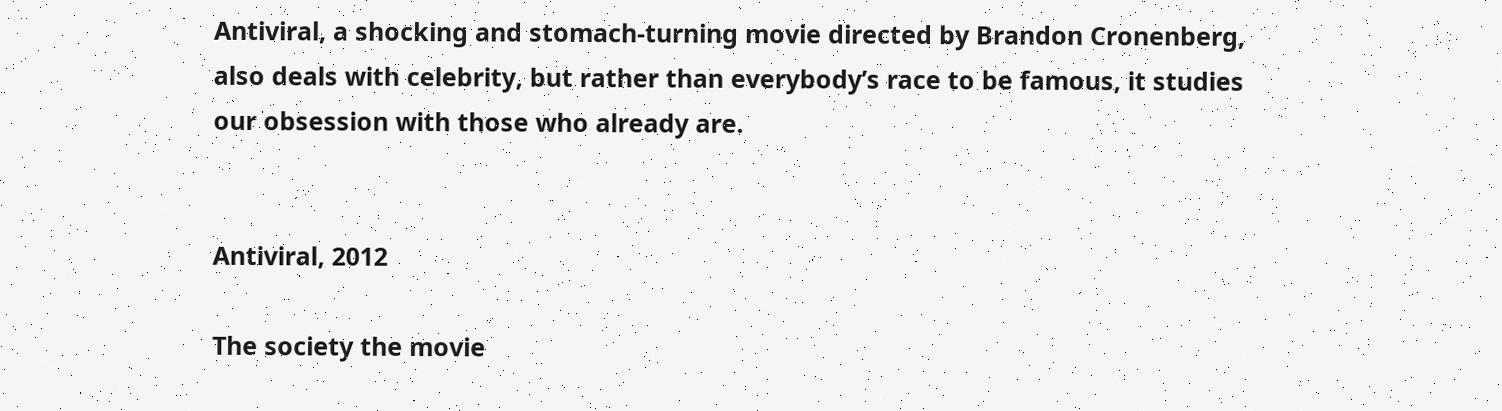Antiviral, a shocking and stomach-turning movie directed by Brandon Cronenberg, also deals with celebrity, but rather than everybody’s race to be famous, it studies our obsession with those who already are.


Antiviral, 2012

The society the movie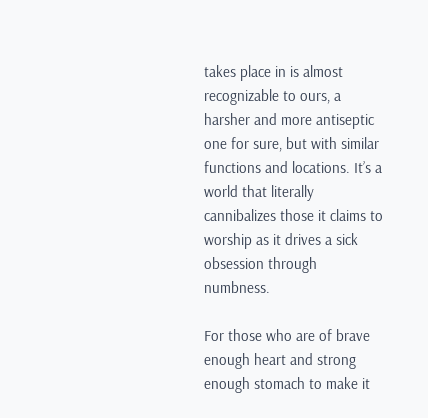takes place in is almost recognizable to ours, a harsher and more antiseptic one for sure, but with similar functions and locations. It’s a world that literally cannibalizes those it claims to worship as it drives a sick obsession through numbness.

For those who are of brave enough heart and strong enough stomach to make it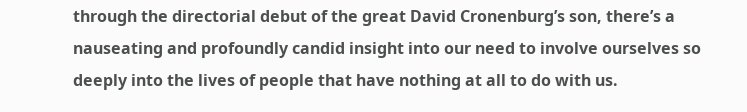through the directorial debut of the great David Cronenburg’s son, there’s a nauseating and profoundly candid insight into our need to involve ourselves so deeply into the lives of people that have nothing at all to do with us.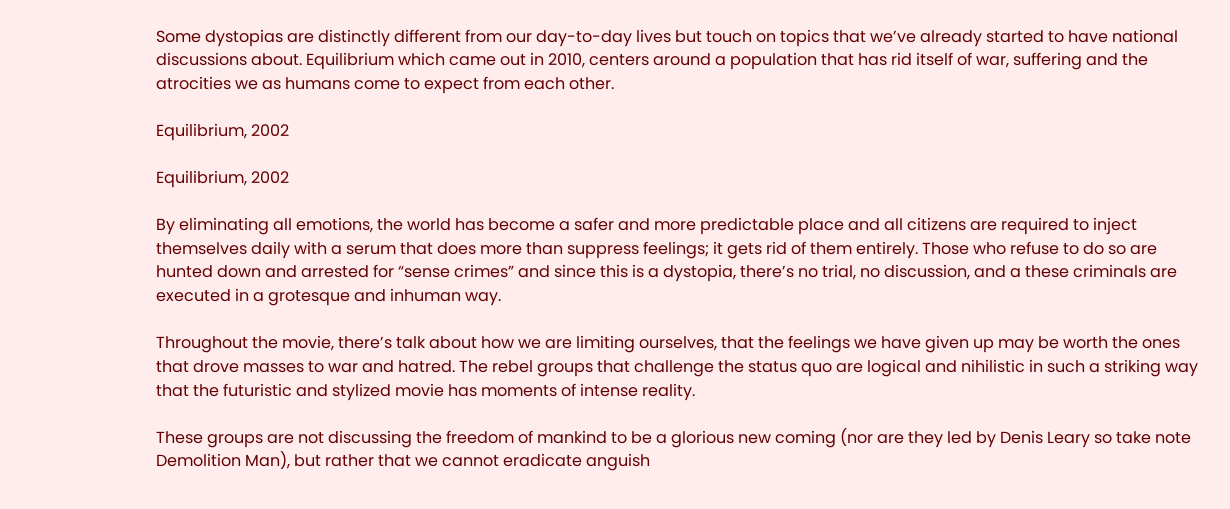Some dystopias are distinctly different from our day-to-day lives but touch on topics that we’ve already started to have national discussions about. Equilibrium which came out in 2010, centers around a population that has rid itself of war, suffering and the atrocities we as humans come to expect from each other.

Equilibrium, 2002

Equilibrium, 2002

By eliminating all emotions, the world has become a safer and more predictable place and all citizens are required to inject themselves daily with a serum that does more than suppress feelings; it gets rid of them entirely. Those who refuse to do so are hunted down and arrested for “sense crimes” and since this is a dystopia, there’s no trial, no discussion, and a these criminals are executed in a grotesque and inhuman way.

Throughout the movie, there’s talk about how we are limiting ourselves, that the feelings we have given up may be worth the ones that drove masses to war and hatred. The rebel groups that challenge the status quo are logical and nihilistic in such a striking way that the futuristic and stylized movie has moments of intense reality.

These groups are not discussing the freedom of mankind to be a glorious new coming (nor are they led by Denis Leary so take note Demolition Man), but rather that we cannot eradicate anguish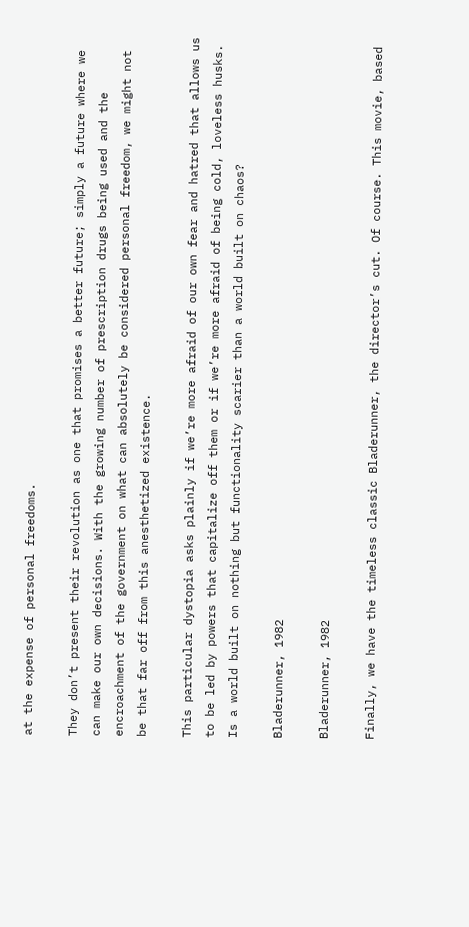at the expense of personal freedoms.

They don’t present their revolution as one that promises a better future; simply a future where we can make our own decisions. With the growing number of prescription drugs being used and the encroachment of the government on what can absolutely be considered personal freedom, we might not be that far off from this anesthetized existence.

This particular dystopia asks plainly if we’re more afraid of our own fear and hatred that allows us to be led by powers that capitalize off them or if we’re more afraid of being cold, loveless husks. Is a world built on nothing but functionality scarier than a world built on chaos?

Bladerunner, 1982

Bladerunner, 1982

Finally, we have the timeless classic Bladerunner, the director’s cut. Of course. This movie, based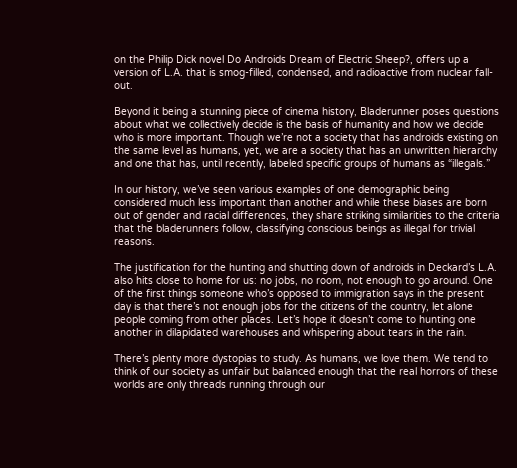on the Philip Dick novel Do Androids Dream of Electric Sheep?, offers up a version of L.A. that is smog-filled, condensed, and radioactive from nuclear fall-out.

Beyond it being a stunning piece of cinema history, Bladerunner poses questions about what we collectively decide is the basis of humanity and how we decide who is more important. Though we’re not a society that has androids existing on the same level as humans, yet, we are a society that has an unwritten hierarchy and one that has, until recently, labeled specific groups of humans as “illegals.”

In our history, we’ve seen various examples of one demographic being considered much less important than another and while these biases are born out of gender and racial differences, they share striking similarities to the criteria that the bladerunners follow, classifying conscious beings as illegal for trivial reasons.

The justification for the hunting and shutting down of androids in Deckard’s L.A. also hits close to home for us: no jobs, no room, not enough to go around. One of the first things someone who’s opposed to immigration says in the present day is that there’s not enough jobs for the citizens of the country, let alone people coming from other places. Let’s hope it doesn’t come to hunting one another in dilapidated warehouses and whispering about tears in the rain.

There’s plenty more dystopias to study. As humans, we love them. We tend to think of our society as unfair but balanced enough that the real horrors of these worlds are only threads running through our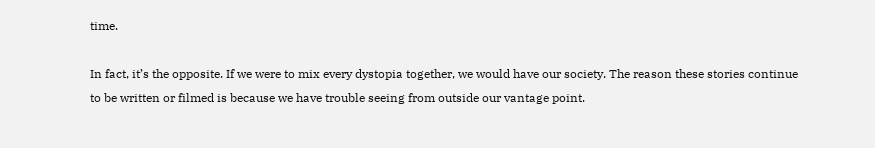time.

In fact, it’s the opposite. If we were to mix every dystopia together, we would have our society. The reason these stories continue to be written or filmed is because we have trouble seeing from outside our vantage point.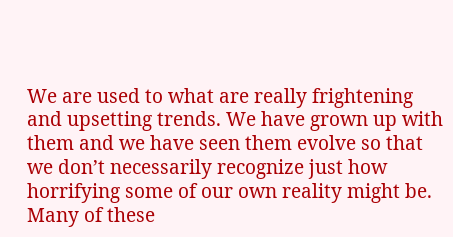We are used to what are really frightening and upsetting trends. We have grown up with them and we have seen them evolve so that we don’t necessarily recognize just how horrifying some of our own reality might be. Many of these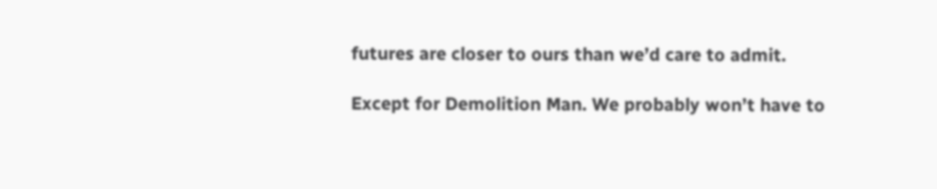futures are closer to ours than we’d care to admit.

Except for Demolition Man. We probably won’t have to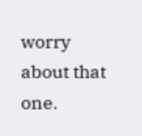worry about that one.